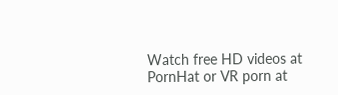Watch free HD videos at PornHat or VR porn at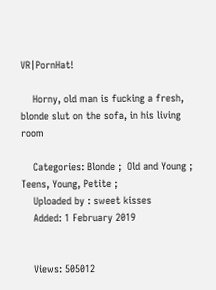VR|PornHat!

    Horny, old man is fucking a fresh, blonde slut on the sofa, in his living room

    Categories: Blonde ;  Old and Young ;  Teens, Young, Petite ;
    Uploaded by : sweet kisses
    Added: 1 February 2019


    Views: 505012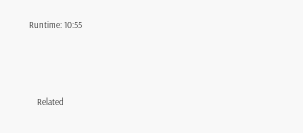Runtime: 10:55




    Related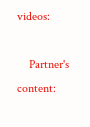videos:

    Partner's content: